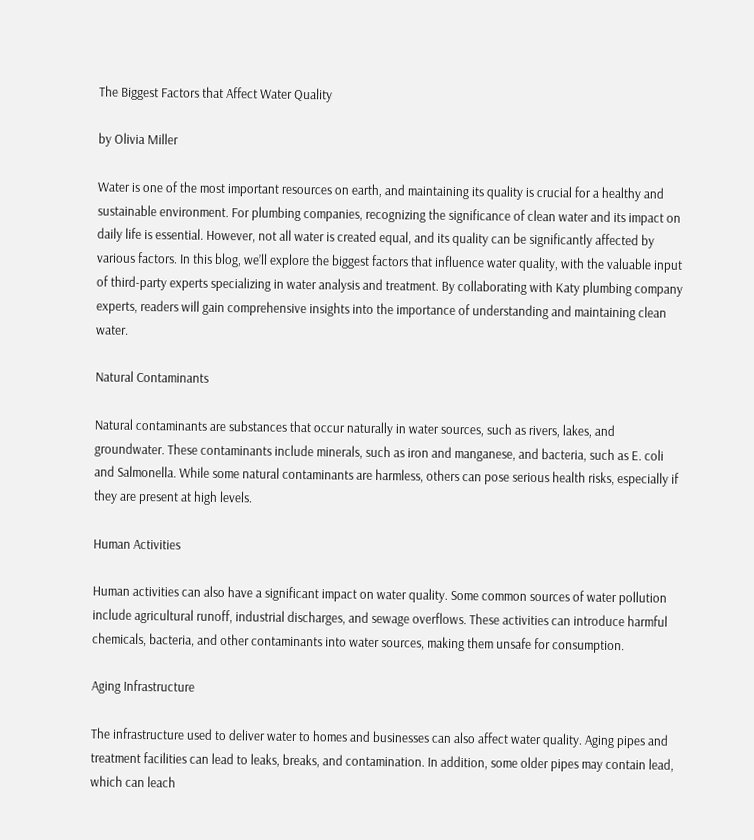The Biggest Factors that Affect Water Quality

by Olivia Miller

Water is one of the most important resources on earth, and maintaining its quality is crucial for a healthy and sustainable environment. For plumbing companies, recognizing the significance of clean water and its impact on daily life is essential. However, not all water is created equal, and its quality can be significantly affected by various factors. In this blog, we’ll explore the biggest factors that influence water quality, with the valuable input of third-party experts specializing in water analysis and treatment. By collaborating with Katy plumbing company experts, readers will gain comprehensive insights into the importance of understanding and maintaining clean water.

Natural Contaminants

Natural contaminants are substances that occur naturally in water sources, such as rivers, lakes, and groundwater. These contaminants include minerals, such as iron and manganese, and bacteria, such as E. coli and Salmonella. While some natural contaminants are harmless, others can pose serious health risks, especially if they are present at high levels.

Human Activities

Human activities can also have a significant impact on water quality. Some common sources of water pollution include agricultural runoff, industrial discharges, and sewage overflows. These activities can introduce harmful chemicals, bacteria, and other contaminants into water sources, making them unsafe for consumption.

Aging Infrastructure

The infrastructure used to deliver water to homes and businesses can also affect water quality. Aging pipes and treatment facilities can lead to leaks, breaks, and contamination. In addition, some older pipes may contain lead, which can leach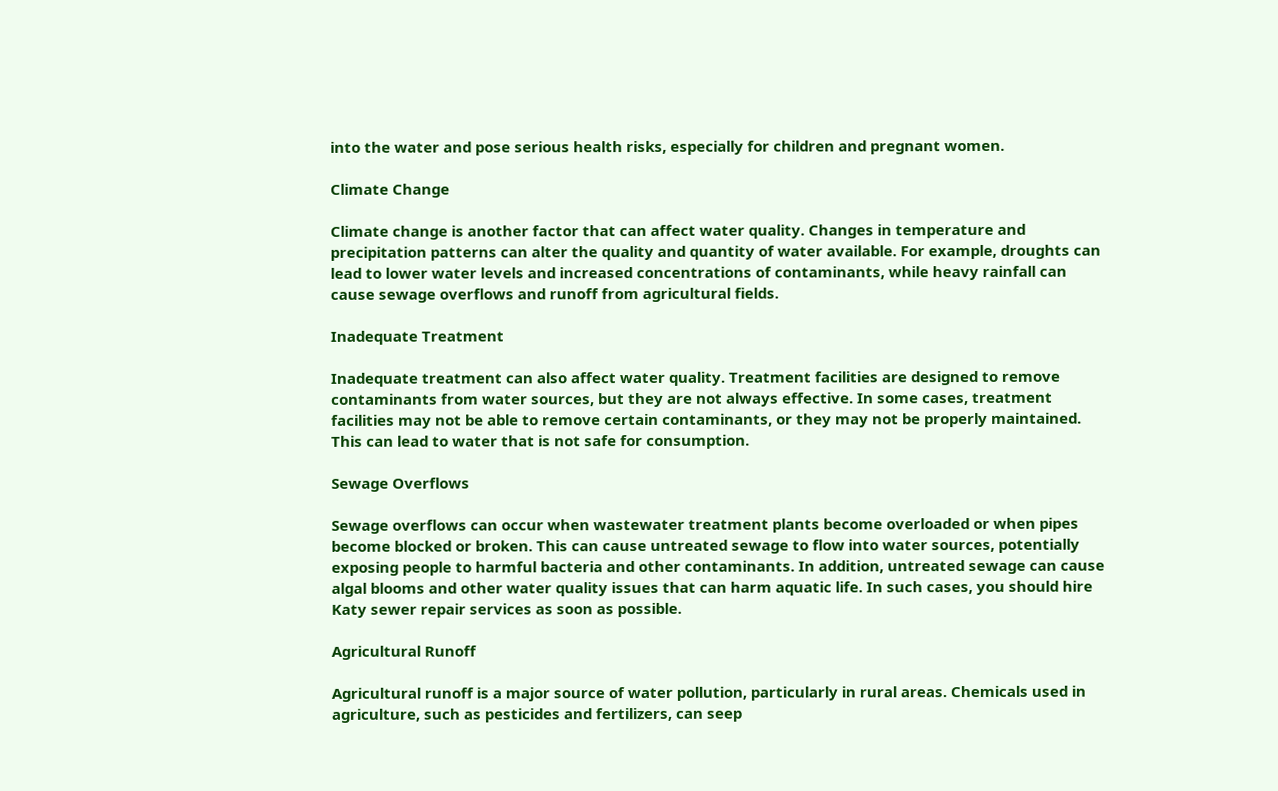into the water and pose serious health risks, especially for children and pregnant women.

Climate Change

Climate change is another factor that can affect water quality. Changes in temperature and precipitation patterns can alter the quality and quantity of water available. For example, droughts can lead to lower water levels and increased concentrations of contaminants, while heavy rainfall can cause sewage overflows and runoff from agricultural fields.

Inadequate Treatment

Inadequate treatment can also affect water quality. Treatment facilities are designed to remove contaminants from water sources, but they are not always effective. In some cases, treatment facilities may not be able to remove certain contaminants, or they may not be properly maintained. This can lead to water that is not safe for consumption.

Sewage Overflows

Sewage overflows can occur when wastewater treatment plants become overloaded or when pipes become blocked or broken. This can cause untreated sewage to flow into water sources, potentially exposing people to harmful bacteria and other contaminants. In addition, untreated sewage can cause algal blooms and other water quality issues that can harm aquatic life. In such cases, you should hire Katy sewer repair services as soon as possible.

Agricultural Runoff

Agricultural runoff is a major source of water pollution, particularly in rural areas. Chemicals used in agriculture, such as pesticides and fertilizers, can seep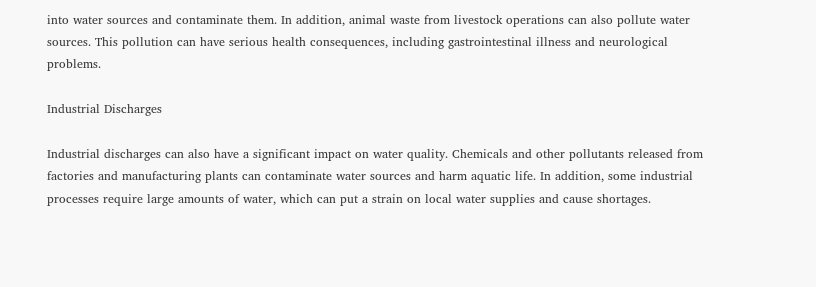into water sources and contaminate them. In addition, animal waste from livestock operations can also pollute water sources. This pollution can have serious health consequences, including gastrointestinal illness and neurological problems.

Industrial Discharges

Industrial discharges can also have a significant impact on water quality. Chemicals and other pollutants released from factories and manufacturing plants can contaminate water sources and harm aquatic life. In addition, some industrial processes require large amounts of water, which can put a strain on local water supplies and cause shortages.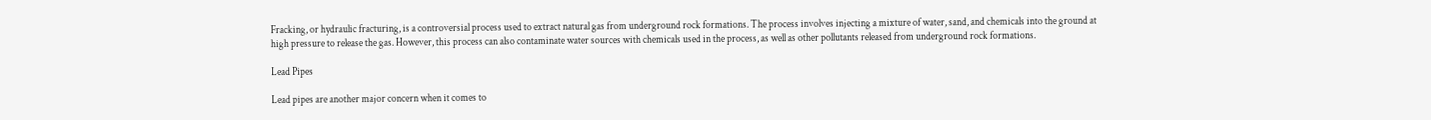Fracking, or hydraulic fracturing, is a controversial process used to extract natural gas from underground rock formations. The process involves injecting a mixture of water, sand, and chemicals into the ground at high pressure to release the gas. However, this process can also contaminate water sources with chemicals used in the process, as well as other pollutants released from underground rock formations.

Lead Pipes

Lead pipes are another major concern when it comes to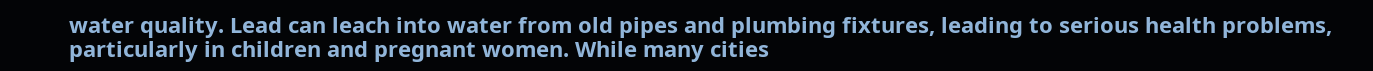water quality. Lead can leach into water from old pipes and plumbing fixtures, leading to serious health problems, particularly in children and pregnant women. While many cities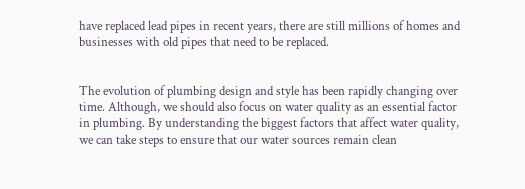have replaced lead pipes in recent years, there are still millions of homes and businesses with old pipes that need to be replaced.


The evolution of plumbing design and style has been rapidly changing over time. Although, we should also focus on water quality as an essential factor in plumbing. By understanding the biggest factors that affect water quality, we can take steps to ensure that our water sources remain clean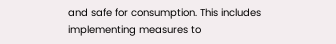and safe for consumption. This includes implementing measures to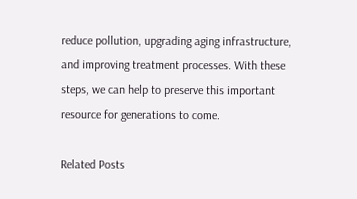reduce pollution, upgrading aging infrastructure, and improving treatment processes. With these steps, we can help to preserve this important resource for generations to come.

Related Posts